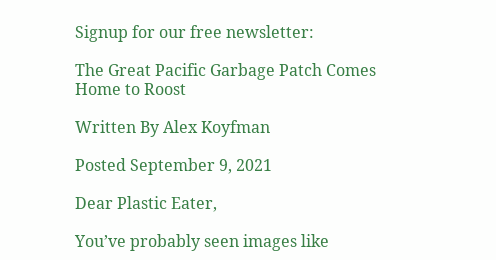Signup for our free newsletter:

The Great Pacific Garbage Patch Comes Home to Roost

Written By Alex Koyfman

Posted September 9, 2021

Dear Plastic Eater,

You’ve probably seen images like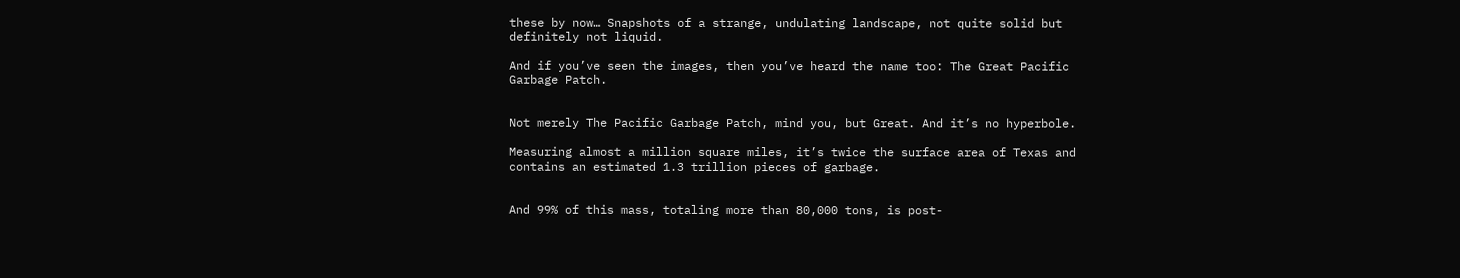these by now… Snapshots of a strange, undulating landscape, not quite solid but definitely not liquid.

And if you’ve seen the images, then you’ve heard the name too: The Great Pacific Garbage Patch.


Not merely The Pacific Garbage Patch, mind you, but Great. And it’s no hyperbole.

Measuring almost a million square miles, it’s twice the surface area of Texas and contains an estimated 1.3 trillion pieces of garbage.


And 99% of this mass, totaling more than 80,000 tons, is post-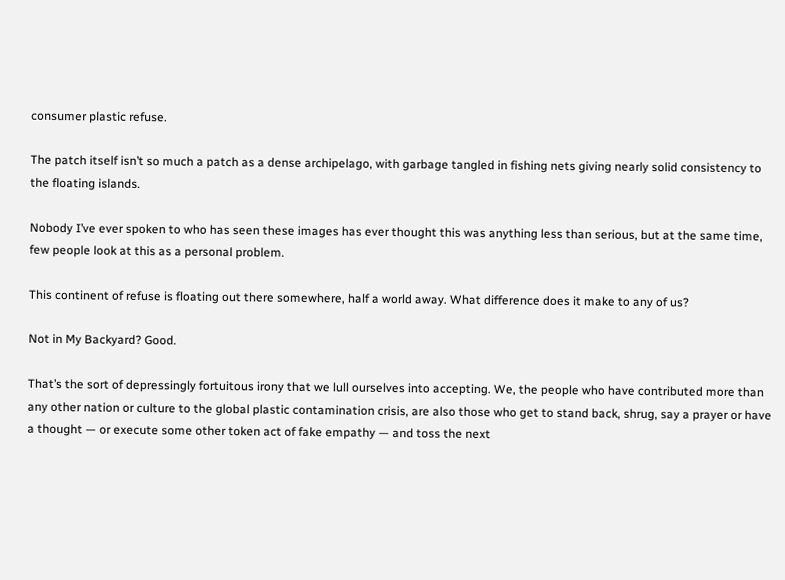consumer plastic refuse.

The patch itself isn’t so much a patch as a dense archipelago, with garbage tangled in fishing nets giving nearly solid consistency to the floating islands.

Nobody I’ve ever spoken to who has seen these images has ever thought this was anything less than serious, but at the same time, few people look at this as a personal problem.

This continent of refuse is floating out there somewhere, half a world away. What difference does it make to any of us?

Not in My Backyard? Good.

That’s the sort of depressingly fortuitous irony that we lull ourselves into accepting. We, the people who have contributed more than any other nation or culture to the global plastic contamination crisis, are also those who get to stand back, shrug, say a prayer or have a thought — or execute some other token act of fake empathy — and toss the next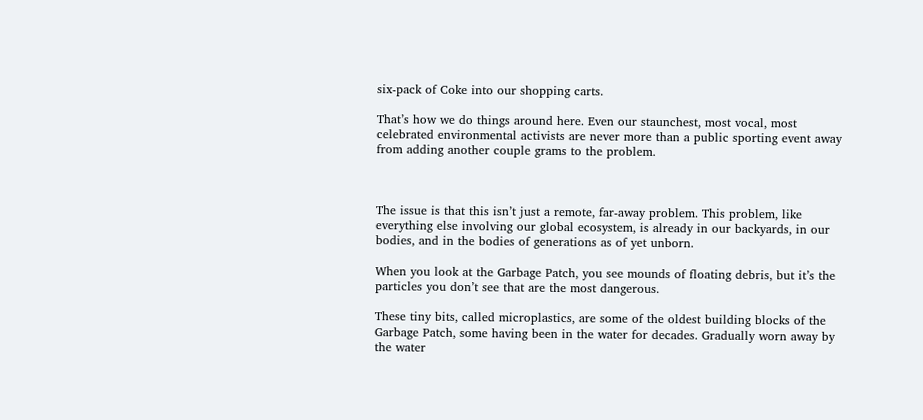six-pack of Coke into our shopping carts.

That’s how we do things around here. Even our staunchest, most vocal, most celebrated environmental activists are never more than a public sporting event away from adding another couple grams to the problem.



The issue is that this isn’t just a remote, far-away problem. This problem, like everything else involving our global ecosystem, is already in our backyards, in our bodies, and in the bodies of generations as of yet unborn.

When you look at the Garbage Patch, you see mounds of floating debris, but it’s the particles you don’t see that are the most dangerous.

These tiny bits, called microplastics, are some of the oldest building blocks of the Garbage Patch, some having been in the water for decades. Gradually worn away by the water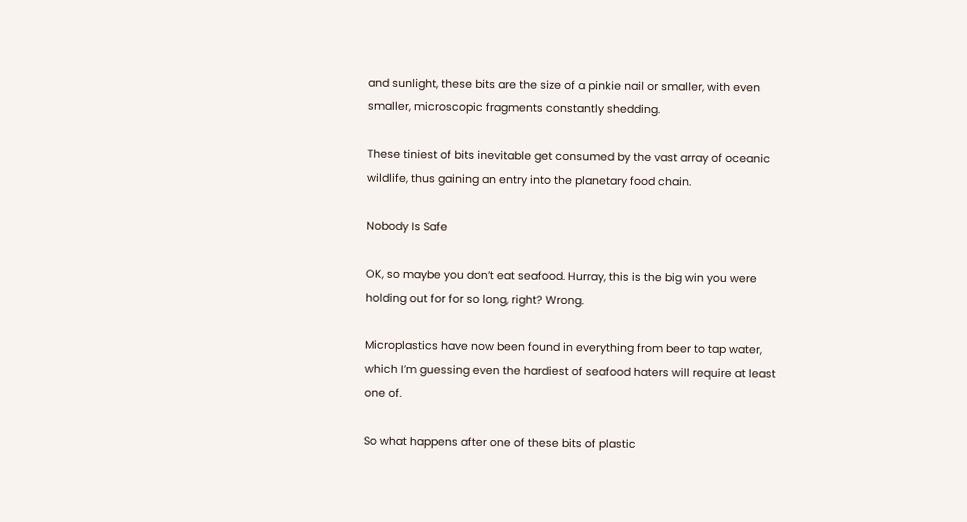and sunlight, these bits are the size of a pinkie nail or smaller, with even smaller, microscopic fragments constantly shedding.

These tiniest of bits inevitable get consumed by the vast array of oceanic wildlife, thus gaining an entry into the planetary food chain.

Nobody Is Safe

OK, so maybe you don’t eat seafood. Hurray, this is the big win you were holding out for for so long, right? Wrong.

Microplastics have now been found in everything from beer to tap water, which I’m guessing even the hardiest of seafood haters will require at least one of.

So what happens after one of these bits of plastic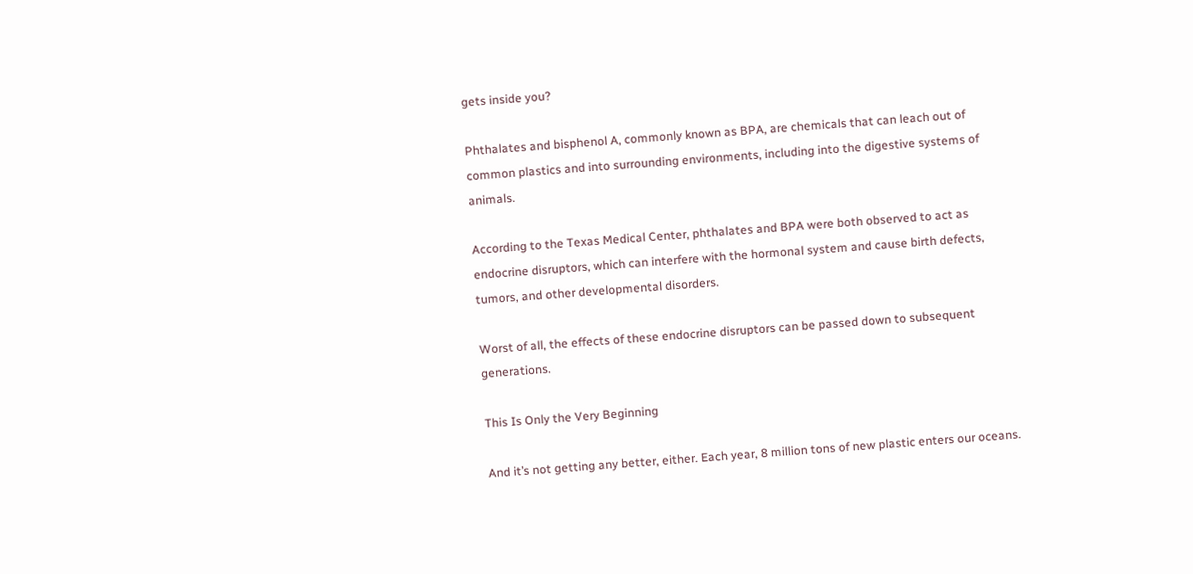gets inside you?

Phthalates and bisphenol A, commonly known as BPA, are chemicals that can leach out of common plastics and into surrounding environments, including into the digestive systems of animals.

According to the Texas Medical Center, phthalates and BPA were both observed to act as endocrine disruptors, which can interfere with the hormonal system and cause birth defects, tumors, and other developmental disorders.

Worst of all, the effects of these endocrine disruptors can be passed down to subsequent generations.

This Is Only the Very Beginning

And it’s not getting any better, either. Each year, 8 million tons of new plastic enters our oceans.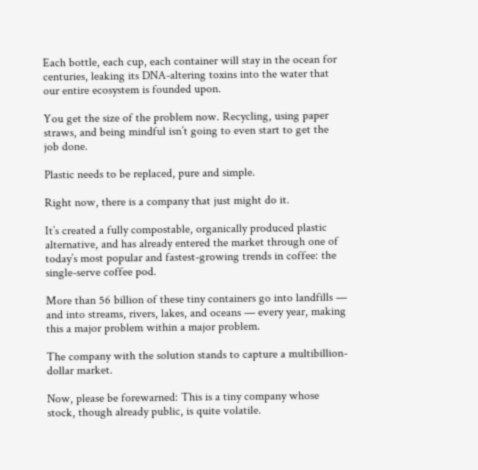Each bottle, each cup, each container will stay in the ocean for centuries, leaking its DNA-altering toxins into the water that our entire ecosystem is founded upon.

You get the size of the problem now. Recycling, using paper straws, and being mindful isn’t going to even start to get the job done.

Plastic needs to be replaced, pure and simple.

Right now, there is a company that just might do it.

It’s created a fully compostable, organically produced plastic alternative, and has already entered the market through one of today’s most popular and fastest-growing trends in coffee: the single-serve coffee pod.

More than 56 billion of these tiny containers go into landfills — and into streams, rivers, lakes, and oceans — every year, making this a major problem within a major problem.

The company with the solution stands to capture a multibillion-dollar market.

Now, please be forewarned: This is a tiny company whose stock, though already public, is quite volatile.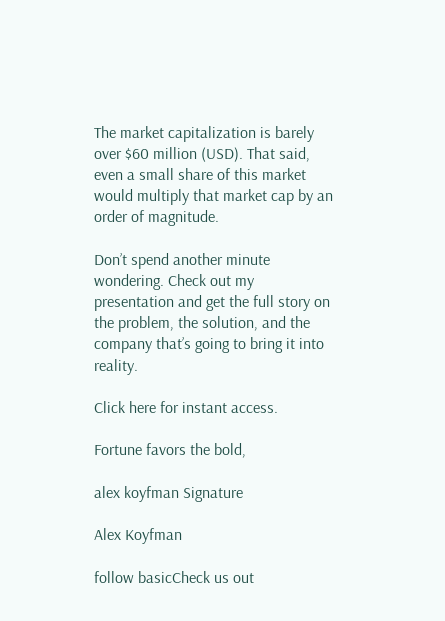The market capitalization is barely over $60 million (USD). That said, even a small share of this market would multiply that market cap by an order of magnitude.

Don’t spend another minute wondering. Check out my presentation and get the full story on the problem, the solution, and the company that’s going to bring it into reality.

Click here for instant access.

Fortune favors the bold,

alex koyfman Signature

Alex Koyfman

follow basicCheck us out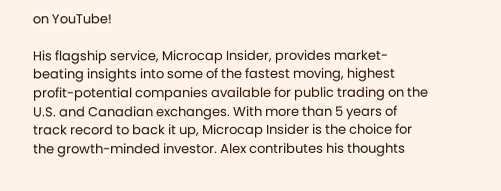on YouTube!

His flagship service, Microcap Insider, provides market-beating insights into some of the fastest moving, highest profit-potential companies available for public trading on the U.S. and Canadian exchanges. With more than 5 years of track record to back it up, Microcap Insider is the choice for the growth-minded investor. Alex contributes his thoughts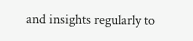and insights regularly to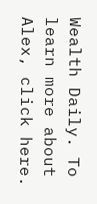Wealth Daily. To learn more about Alex, click here.